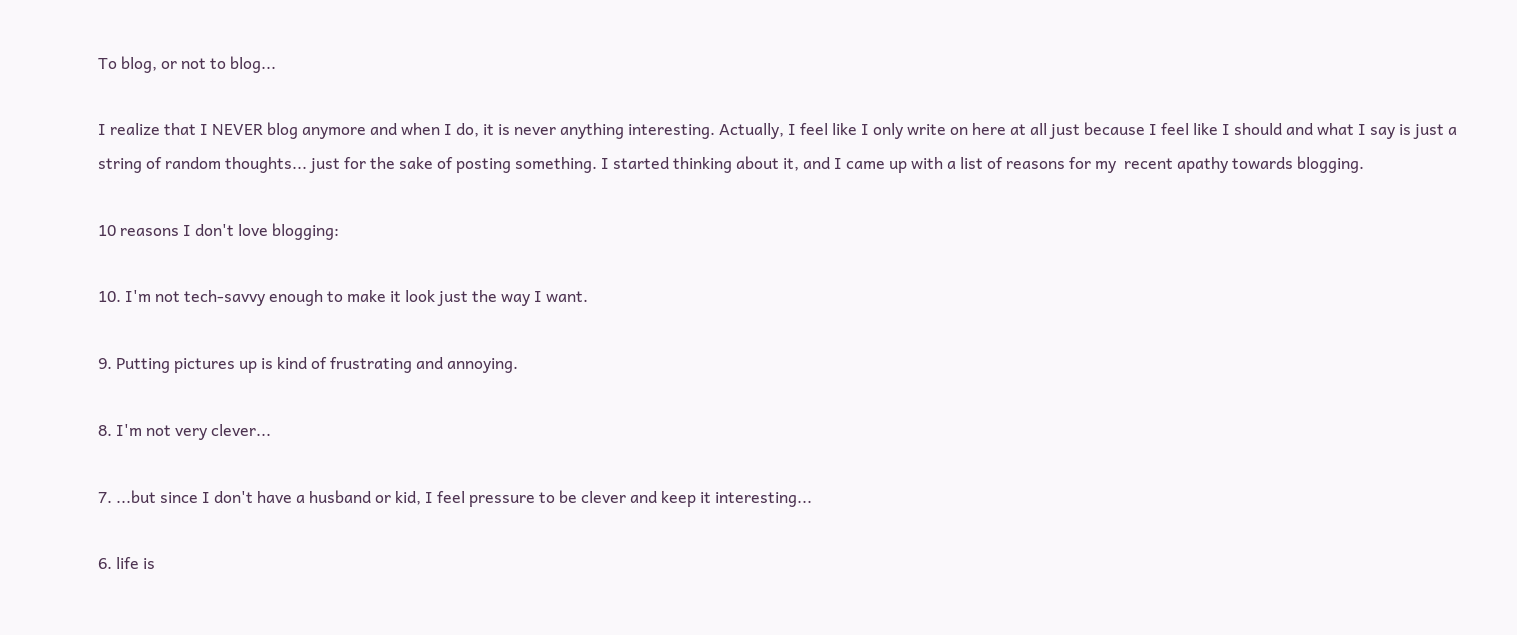To blog, or not to blog...

I realize that I NEVER blog anymore and when I do, it is never anything interesting. Actually, I feel like I only write on here at all just because I feel like I should and what I say is just a string of random thoughts... just for the sake of posting something. I started thinking about it, and I came up with a list of reasons for my  recent apathy towards blogging.

10 reasons I don't love blogging:

10. I'm not tech-savvy enough to make it look just the way I want.

9. Putting pictures up is kind of frustrating and annoying.

8. I'm not very clever...

7. ...but since I don't have a husband or kid, I feel pressure to be clever and keep it interesting...

6. life is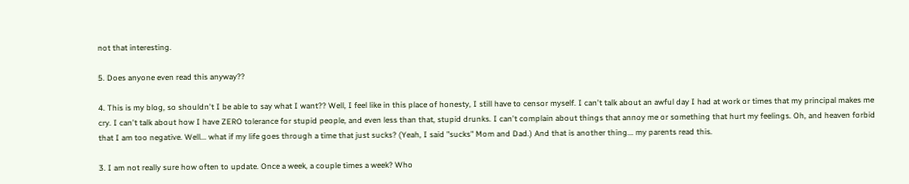not that interesting.

5. Does anyone even read this anyway??

4. This is my blog, so shouldn't I be able to say what I want?? Well, I feel like in this place of honesty, I still have to censor myself. I can't talk about an awful day I had at work or times that my principal makes me cry. I can't talk about how I have ZERO tolerance for stupid people, and even less than that, stupid drunks. I can't complain about things that annoy me or something that hurt my feelings. Oh, and heaven forbid that I am too negative. Well... what if my life goes through a time that just sucks? (Yeah, I said "sucks" Mom and Dad.) And that is another thing... my parents read this.

3. I am not really sure how often to update. Once a week, a couple times a week? Who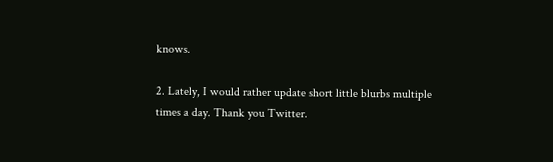knows.

2. Lately, I would rather update short little blurbs multiple times a day. Thank you Twitter.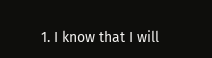1. I know that I will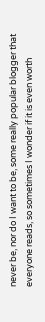never be, nor do I want to be, some really popular blogger that everyone reads, so sometimes I wonder if it is even worth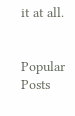it at all.


Popular Posts